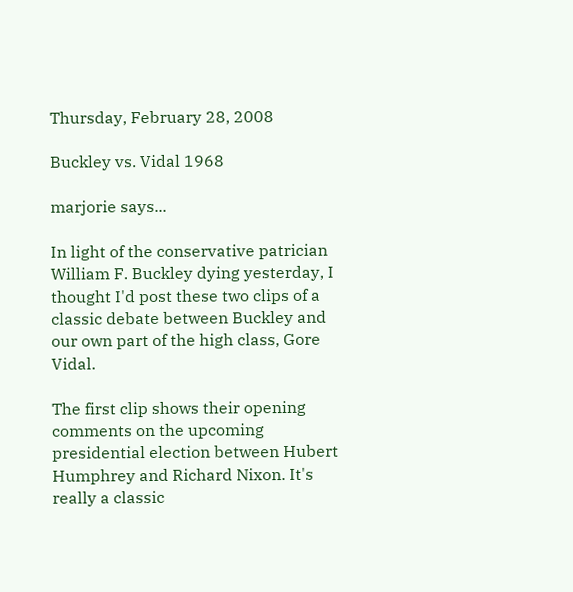Thursday, February 28, 2008

Buckley vs. Vidal 1968

marjorie says...

In light of the conservative patrician William F. Buckley dying yesterday, I thought I'd post these two clips of a classic debate between Buckley and our own part of the high class, Gore Vidal.

The first clip shows their opening comments on the upcoming presidential election between Hubert Humphrey and Richard Nixon. It's really a classic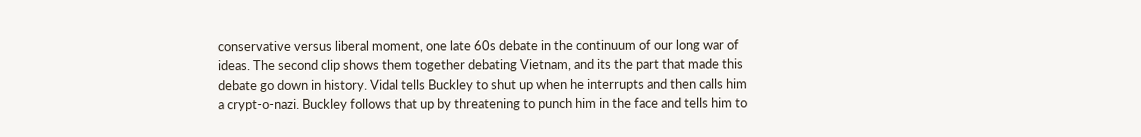conservative versus liberal moment, one late 60s debate in the continuum of our long war of ideas. The second clip shows them together debating Vietnam, and its the part that made this debate go down in history. Vidal tells Buckley to shut up when he interrupts and then calls him a crypt-o-nazi. Buckley follows that up by threatening to punch him in the face and tells him to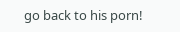go back to his porn!